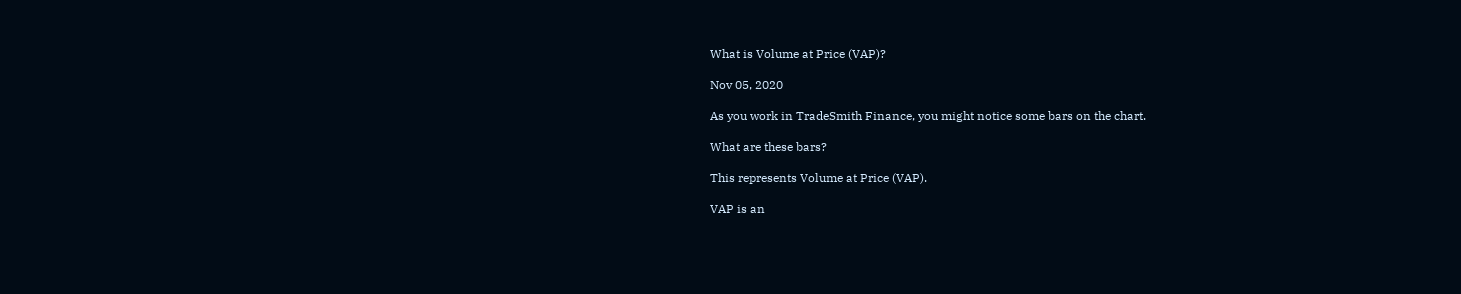What is Volume at Price (VAP)?

Nov 05, 2020

As you work in TradeSmith Finance, you might notice some bars on the chart.

What are these bars?

This represents Volume at Price (VAP).

VAP is an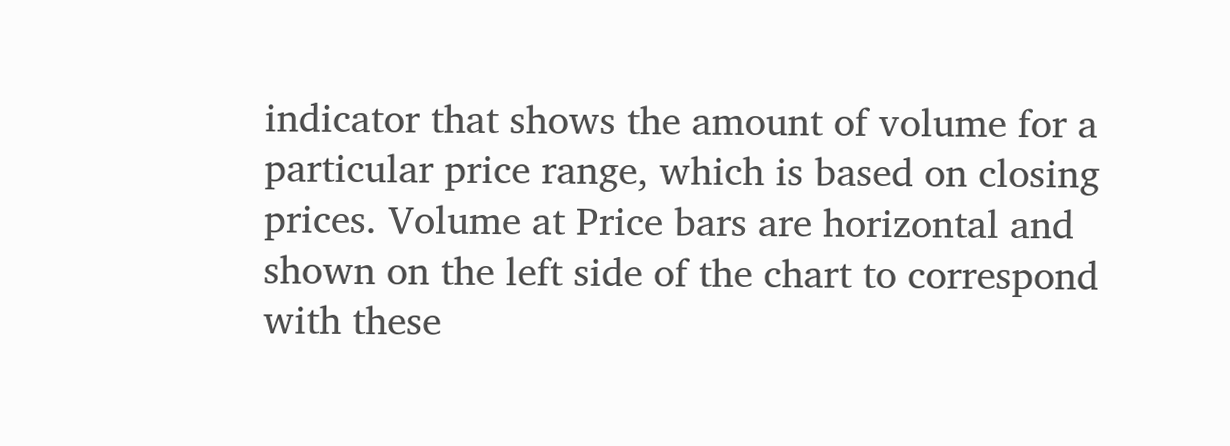indicator that shows the amount of volume for a particular price range, which is based on closing prices. Volume at Price bars are horizontal and shown on the left side of the chart to correspond with these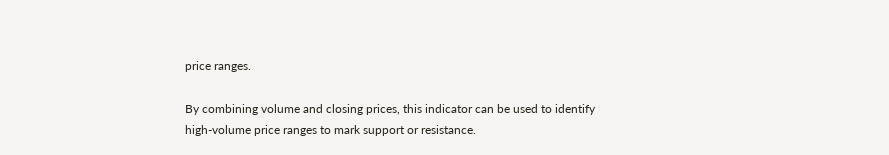price ranges.

By combining volume and closing prices, this indicator can be used to identify high-volume price ranges to mark support or resistance.